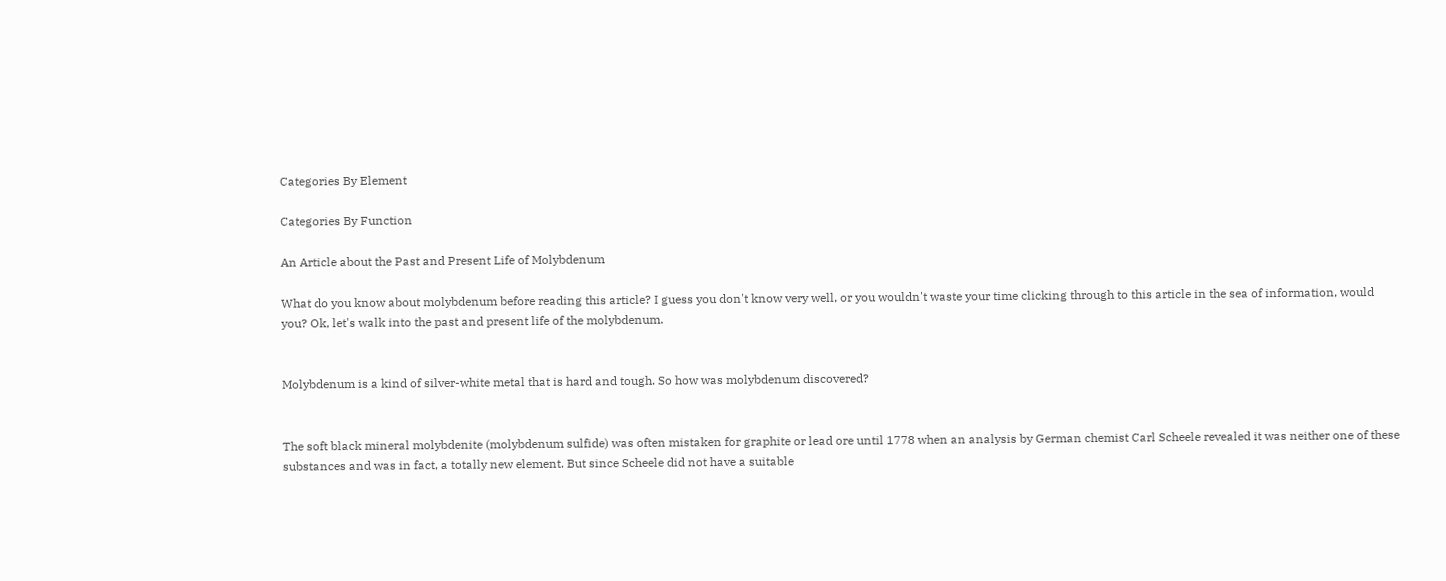Categories By Element

Categories By Function

An Article about the Past and Present Life of Molybdenum

What do you know about molybdenum before reading this article? I guess you don't know very well, or you wouldn't waste your time clicking through to this article in the sea of information, would you? Ok, let's walk into the past and present life of the molybdenum.


Molybdenum is a kind of silver-white metal that is hard and tough. So how was molybdenum discovered?


The soft black mineral molybdenite (molybdenum sulfide) was often mistaken for graphite or lead ore until 1778 when an analysis by German chemist Carl Scheele revealed it was neither one of these substances and was in fact, a totally new element. But since Scheele did not have a suitable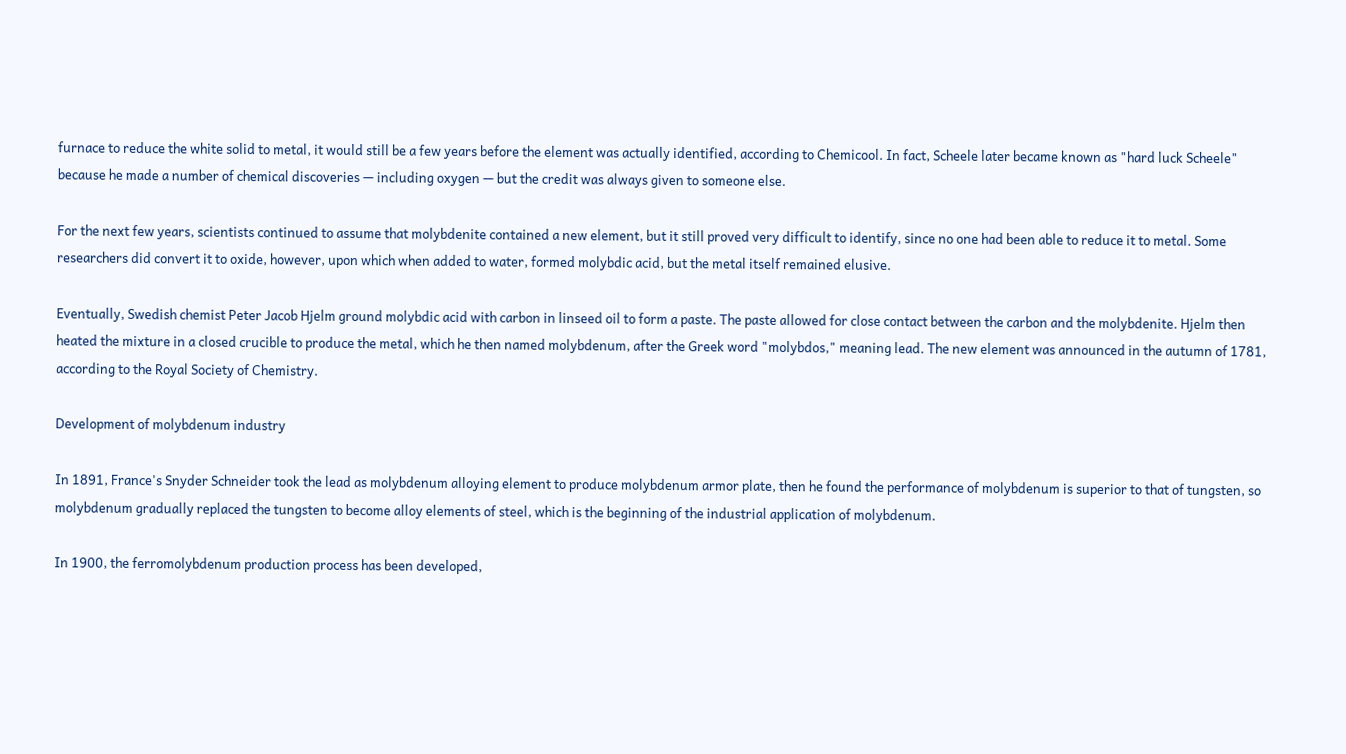furnace to reduce the white solid to metal, it would still be a few years before the element was actually identified, according to Chemicool. In fact, Scheele later became known as "hard luck Scheele" because he made a number of chemical discoveries — including oxygen — but the credit was always given to someone else.

For the next few years, scientists continued to assume that molybdenite contained a new element, but it still proved very difficult to identify, since no one had been able to reduce it to metal. Some researchers did convert it to oxide, however, upon which when added to water, formed molybdic acid, but the metal itself remained elusive.

Eventually, Swedish chemist Peter Jacob Hjelm ground molybdic acid with carbon in linseed oil to form a paste. The paste allowed for close contact between the carbon and the molybdenite. Hjelm then heated the mixture in a closed crucible to produce the metal, which he then named molybdenum, after the Greek word "molybdos," meaning lead. The new element was announced in the autumn of 1781, according to the Royal Society of Chemistry.

Development of molybdenum industry

In 1891, France's Snyder Schneider took the lead as molybdenum alloying element to produce molybdenum armor plate, then he found the performance of molybdenum is superior to that of tungsten, so molybdenum gradually replaced the tungsten to become alloy elements of steel, which is the beginning of the industrial application of molybdenum.

In 1900, the ferromolybdenum production process has been developed,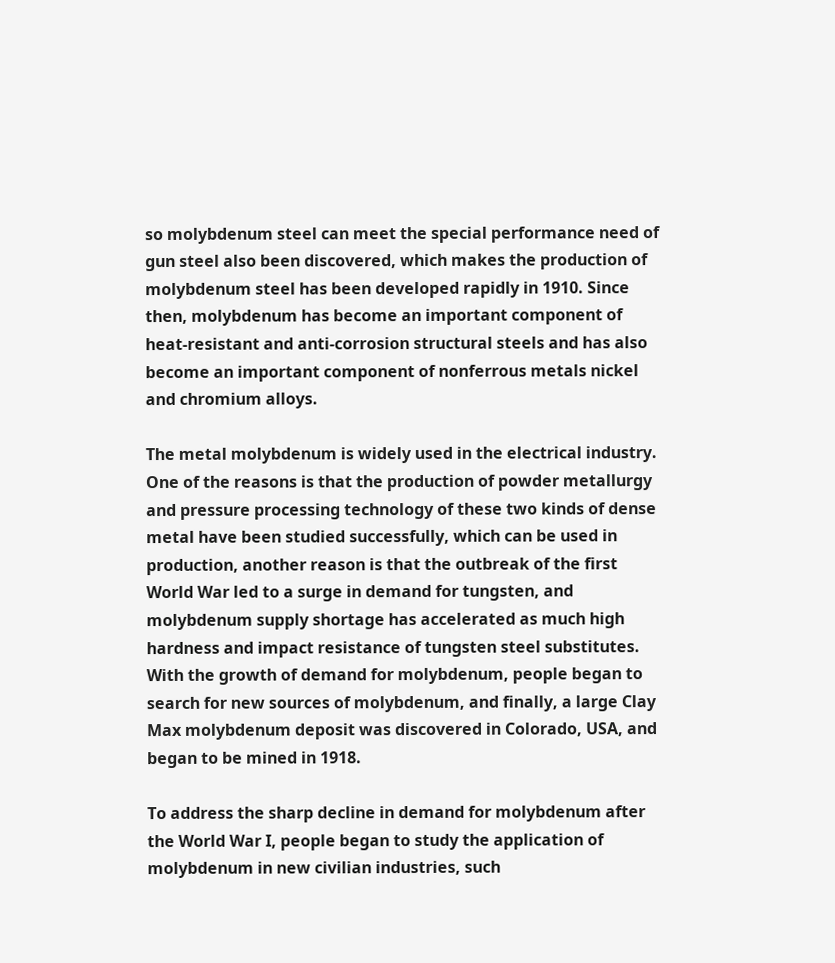so molybdenum steel can meet the special performance need of gun steel also been discovered, which makes the production of molybdenum steel has been developed rapidly in 1910. Since then, molybdenum has become an important component of heat-resistant and anti-corrosion structural steels and has also become an important component of nonferrous metals nickel and chromium alloys.

The metal molybdenum is widely used in the electrical industry. One of the reasons is that the production of powder metallurgy and pressure processing technology of these two kinds of dense metal have been studied successfully, which can be used in production, another reason is that the outbreak of the first World War led to a surge in demand for tungsten, and molybdenum supply shortage has accelerated as much high hardness and impact resistance of tungsten steel substitutes. With the growth of demand for molybdenum, people began to search for new sources of molybdenum, and finally, a large Clay Max molybdenum deposit was discovered in Colorado, USA, and began to be mined in 1918.

To address the sharp decline in demand for molybdenum after the World War I, people began to study the application of molybdenum in new civilian industries, such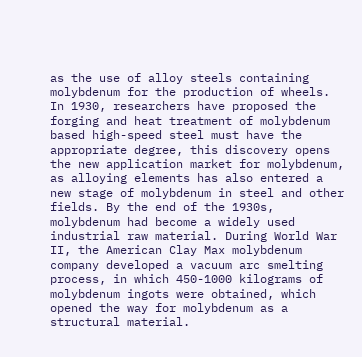as the use of alloy steels containing molybdenum for the production of wheels. In 1930, researchers have proposed the forging and heat treatment of molybdenum based high-speed steel must have the appropriate degree, this discovery opens the new application market for molybdenum, as alloying elements has also entered a new stage of molybdenum in steel and other fields. By the end of the 1930s, molybdenum had become a widely used industrial raw material. During World War II, the American Clay Max molybdenum company developed a vacuum arc smelting process, in which 450-1000 kilograms of molybdenum ingots were obtained, which opened the way for molybdenum as a structural material.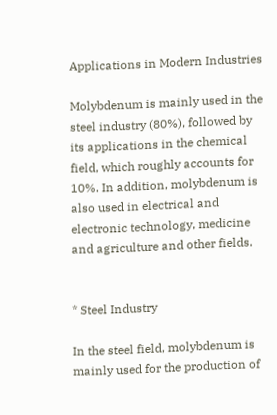Applications in Modern Industries

Molybdenum is mainly used in the steel industry (80%), followed by its applications in the chemical field, which roughly accounts for 10%. In addition, molybdenum is also used in electrical and electronic technology, medicine and agriculture and other fields.


* Steel Industry

In the steel field, molybdenum is mainly used for the production of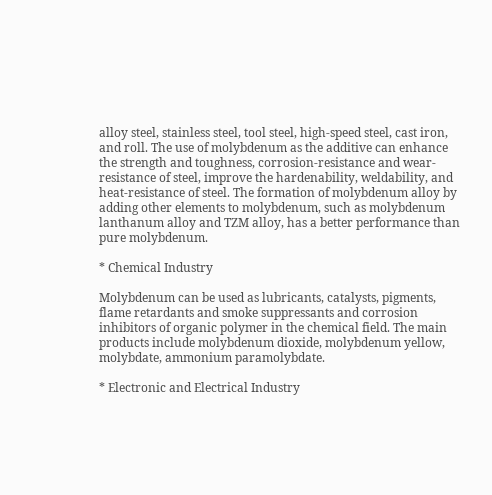alloy steel, stainless steel, tool steel, high-speed steel, cast iron, and roll. The use of molybdenum as the additive can enhance the strength and toughness, corrosion-resistance and wear-resistance of steel, improve the hardenability, weldability, and heat-resistance of steel. The formation of molybdenum alloy by adding other elements to molybdenum, such as molybdenum lanthanum alloy and TZM alloy, has a better performance than pure molybdenum.

* Chemical Industry

Molybdenum can be used as lubricants, catalysts, pigments, flame retardants and smoke suppressants and corrosion inhibitors of organic polymer in the chemical field. The main products include molybdenum dioxide, molybdenum yellow, molybdate, ammonium paramolybdate.

* Electronic and Electrical Industry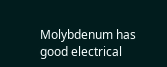Molybdenum has good electrical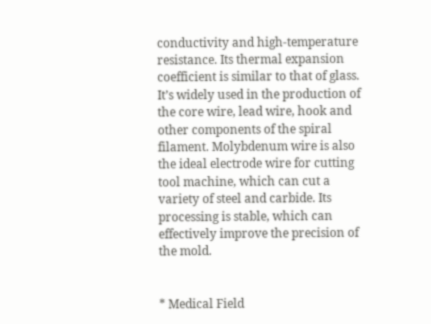conductivity and high-temperature resistance. Its thermal expansion coefficient is similar to that of glass. It’s widely used in the production of the core wire, lead wire, hook and other components of the spiral filament. Molybdenum wire is also the ideal electrode wire for cutting tool machine, which can cut a variety of steel and carbide. Its processing is stable, which can effectively improve the precision of the mold.


* Medical Field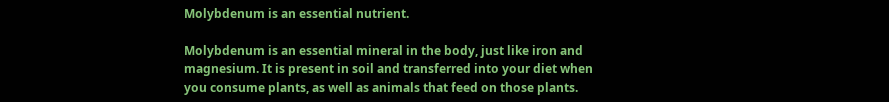Molybdenum is an essential nutrient.

Molybdenum is an essential mineral in the body, just like iron and magnesium. It is present in soil and transferred into your diet when you consume plants, as well as animals that feed on those plants.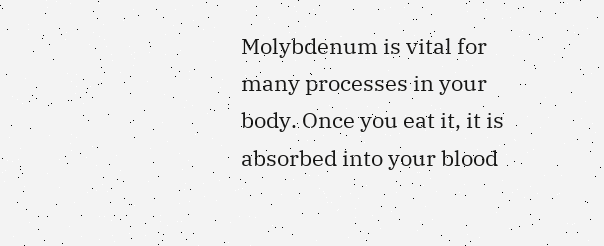Molybdenum is vital for many processes in your body. Once you eat it, it is absorbed into your blood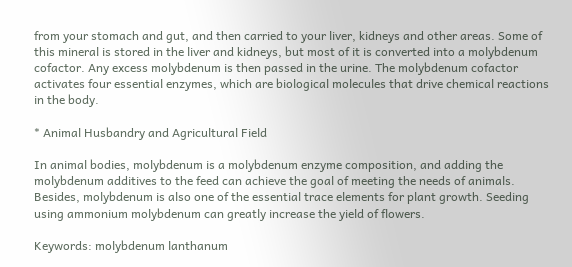from your stomach and gut, and then carried to your liver, kidneys and other areas. Some of this mineral is stored in the liver and kidneys, but most of it is converted into a molybdenum cofactor. Any excess molybdenum is then passed in the urine. The molybdenum cofactor activates four essential enzymes, which are biological molecules that drive chemical reactions in the body.

* Animal Husbandry and Agricultural Field

In animal bodies, molybdenum is a molybdenum enzyme composition, and adding the molybdenum additives to the feed can achieve the goal of meeting the needs of animals. Besides, molybdenum is also one of the essential trace elements for plant growth. Seeding using ammonium molybdenum can greatly increase the yield of flowers.

Keywords: molybdenum lanthanum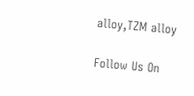alloy,TZM alloy

Follow Us On